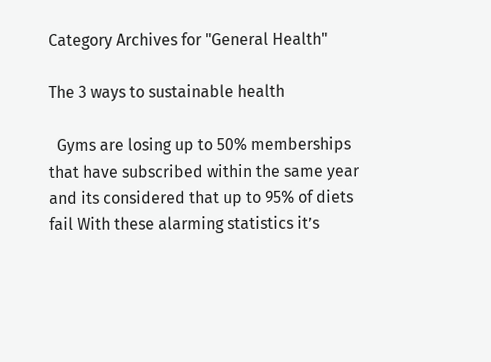Category Archives for "General Health"

The 3 ways to sustainable health

  Gyms are losing up to 50% memberships that have subscribed within the same year and its considered that up to 95% of diets fail With these alarming statistics it’s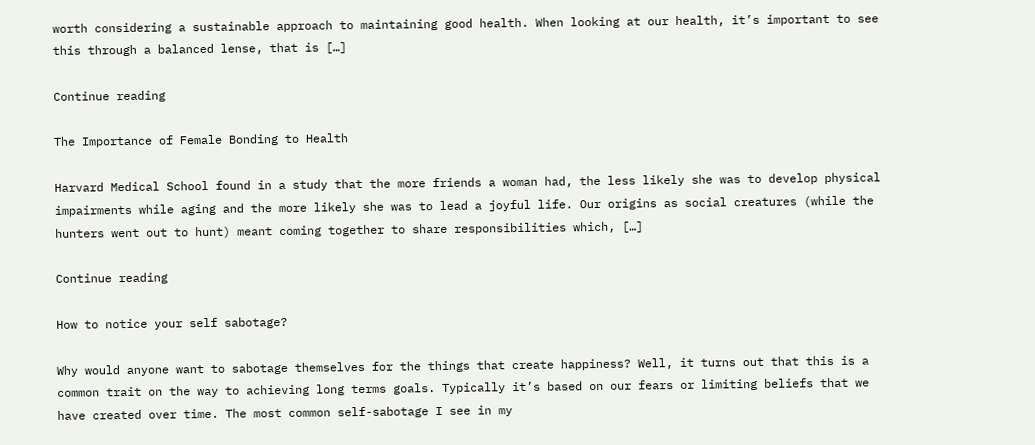worth considering a sustainable approach to maintaining good health. When looking at our health, it’s important to see this through a balanced lense, that is […]

Continue reading

The Importance of Female Bonding to Health

Harvard Medical School found in a study that the more friends a woman had, the less likely she was to develop physical impairments while aging and the more likely she was to lead a joyful life. Our origins as social creatures (while the hunters went out to hunt) meant coming together to share responsibilities which, […]

Continue reading

How to notice your self sabotage?

Why would anyone want to sabotage themselves for the things that create happiness? Well, it turns out that this is a common trait on the way to achieving long terms goals. Typically it’s based on our fears or limiting beliefs that we have created over time. The most common self-sabotage I see in my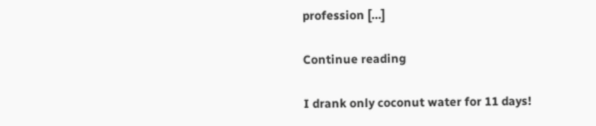profession […]

Continue reading

I drank only coconut water for 11 days!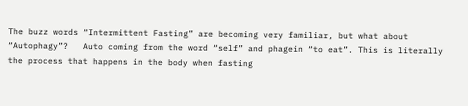The buzz words “Intermittent Fasting” are becoming very familiar, but what about “Autophagy”?   Auto coming from the word “self” and phagein “to eat”. This is literally the process that happens in the body when fasting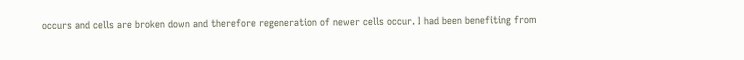occurs and cells are broken down and therefore regeneration of newer cells occur. I had been benefiting from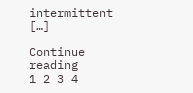intermittent […]

Continue reading
1 2 3 4